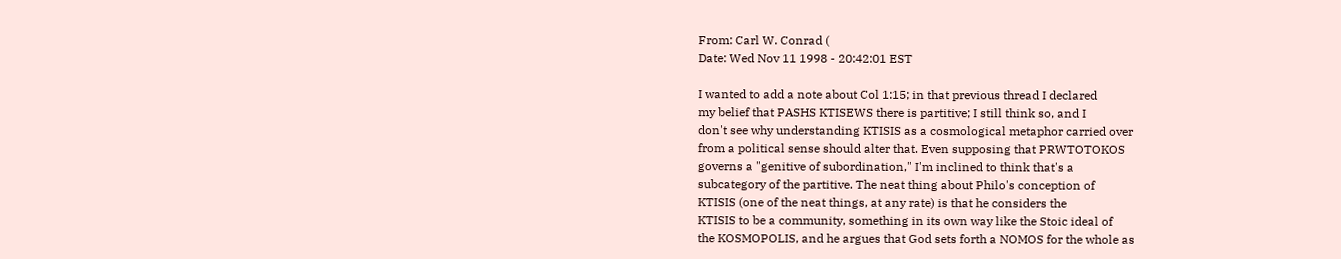From: Carl W. Conrad (
Date: Wed Nov 11 1998 - 20:42:01 EST

I wanted to add a note about Col 1:15; in that previous thread I declared
my belief that PASHS KTISEWS there is partitive; I still think so, and I
don't see why understanding KTISIS as a cosmological metaphor carried over
from a political sense should alter that. Even supposing that PRWTOTOKOS
governs a "genitive of subordination," I'm inclined to think that's a
subcategory of the partitive. The neat thing about Philo's conception of
KTISIS (one of the neat things, at any rate) is that he considers the
KTISIS to be a community, something in its own way like the Stoic ideal of
the KOSMOPOLIS, and he argues that God sets forth a NOMOS for the whole as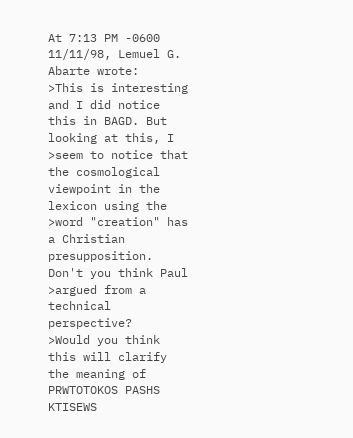At 7:13 PM -0600 11/11/98, Lemuel G. Abarte wrote:
>This is interesting and I did notice this in BAGD. But looking at this, I
>seem to notice that the cosmological viewpoint in the lexicon using the
>word "creation" has a Christian presupposition. Don't you think Paul
>argued from a technical perspective?
>Would you think this will clarify the meaning of PRWTOTOKOS PASHS KTISEWS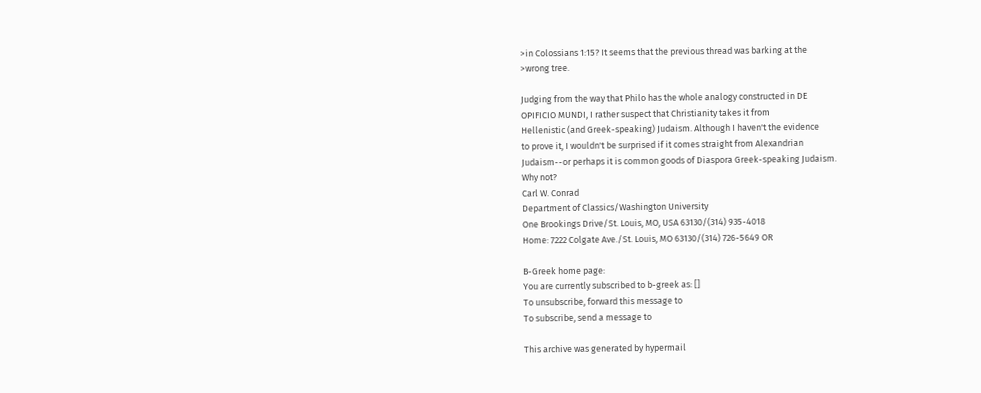>in Colossians 1:15? It seems that the previous thread was barking at the
>wrong tree.

Judging from the way that Philo has the whole analogy constructed in DE
OPIFICIO MUNDI, I rather suspect that Christianity takes it from
Hellenistic (and Greek-speaking) Judaism. Although I haven't the evidence
to prove it, I wouldn't be surprised if it comes straight from Alexandrian
Judaism--or perhaps it is common goods of Diaspora Greek-speaking Judaism.
Why not?
Carl W. Conrad
Department of Classics/Washington University
One Brookings Drive/St. Louis, MO, USA 63130/(314) 935-4018
Home: 7222 Colgate Ave./St. Louis, MO 63130/(314) 726-5649 OR

B-Greek home page:
You are currently subscribed to b-greek as: []
To unsubscribe, forward this message to
To subscribe, send a message to

This archive was generated by hypermail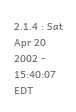2.1.4 : Sat Apr 20 2002 - 15:40:07 EDT